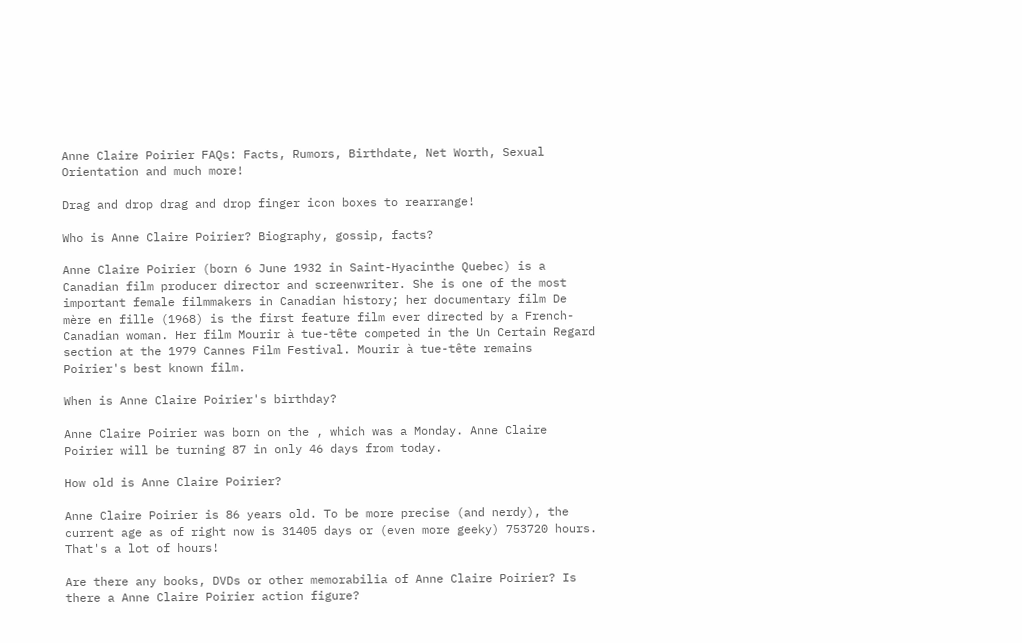Anne Claire Poirier FAQs: Facts, Rumors, Birthdate, Net Worth, Sexual Orientation and much more!

Drag and drop drag and drop finger icon boxes to rearrange!

Who is Anne Claire Poirier? Biography, gossip, facts?

Anne Claire Poirier (born 6 June 1932 in Saint-Hyacinthe Quebec) is a Canadian film producer director and screenwriter. She is one of the most important female filmmakers in Canadian history; her documentary film De mère en fille (1968) is the first feature film ever directed by a French-Canadian woman. Her film Mourir à tue-tête competed in the Un Certain Regard section at the 1979 Cannes Film Festival. Mourir à tue-tête remains Poirier's best known film.

When is Anne Claire Poirier's birthday?

Anne Claire Poirier was born on the , which was a Monday. Anne Claire Poirier will be turning 87 in only 46 days from today.

How old is Anne Claire Poirier?

Anne Claire Poirier is 86 years old. To be more precise (and nerdy), the current age as of right now is 31405 days or (even more geeky) 753720 hours. That's a lot of hours!

Are there any books, DVDs or other memorabilia of Anne Claire Poirier? Is there a Anne Claire Poirier action figure?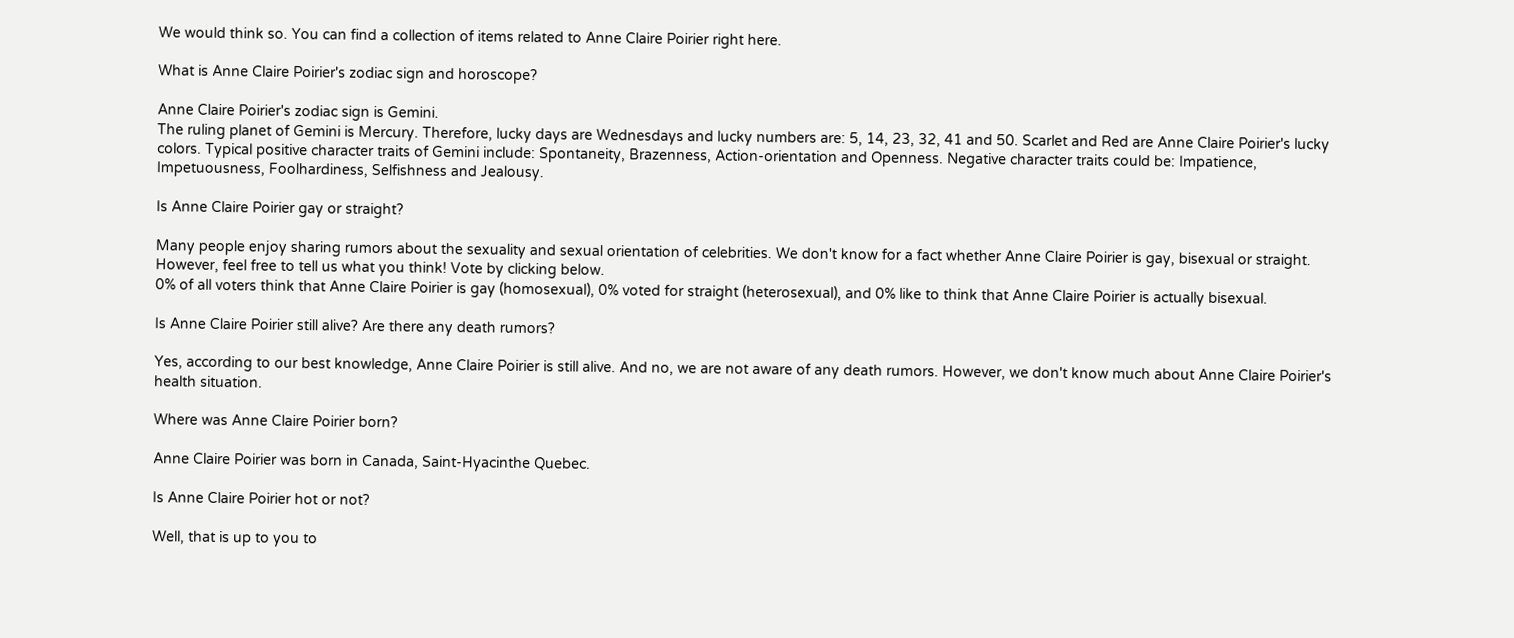We would think so. You can find a collection of items related to Anne Claire Poirier right here.

What is Anne Claire Poirier's zodiac sign and horoscope?

Anne Claire Poirier's zodiac sign is Gemini.
The ruling planet of Gemini is Mercury. Therefore, lucky days are Wednesdays and lucky numbers are: 5, 14, 23, 32, 41 and 50. Scarlet and Red are Anne Claire Poirier's lucky colors. Typical positive character traits of Gemini include: Spontaneity, Brazenness, Action-orientation and Openness. Negative character traits could be: Impatience, Impetuousness, Foolhardiness, Selfishness and Jealousy.

Is Anne Claire Poirier gay or straight?

Many people enjoy sharing rumors about the sexuality and sexual orientation of celebrities. We don't know for a fact whether Anne Claire Poirier is gay, bisexual or straight. However, feel free to tell us what you think! Vote by clicking below.
0% of all voters think that Anne Claire Poirier is gay (homosexual), 0% voted for straight (heterosexual), and 0% like to think that Anne Claire Poirier is actually bisexual.

Is Anne Claire Poirier still alive? Are there any death rumors?

Yes, according to our best knowledge, Anne Claire Poirier is still alive. And no, we are not aware of any death rumors. However, we don't know much about Anne Claire Poirier's health situation.

Where was Anne Claire Poirier born?

Anne Claire Poirier was born in Canada, Saint-Hyacinthe Quebec.

Is Anne Claire Poirier hot or not?

Well, that is up to you to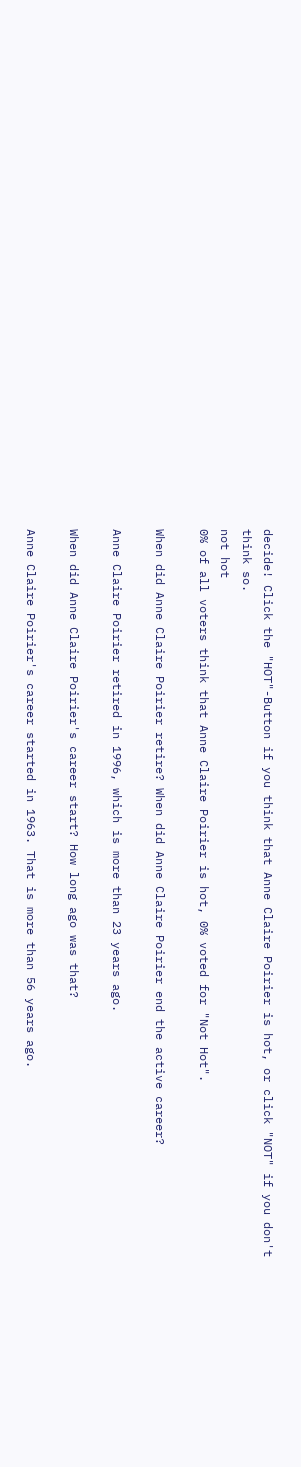decide! Click the "HOT"-Button if you think that Anne Claire Poirier is hot, or click "NOT" if you don't think so.
not hot
0% of all voters think that Anne Claire Poirier is hot, 0% voted for "Not Hot".

When did Anne Claire Poirier retire? When did Anne Claire Poirier end the active career?

Anne Claire Poirier retired in 1996, which is more than 23 years ago.

When did Anne Claire Poirier's career start? How long ago was that?

Anne Claire Poirier's career started in 1963. That is more than 56 years ago.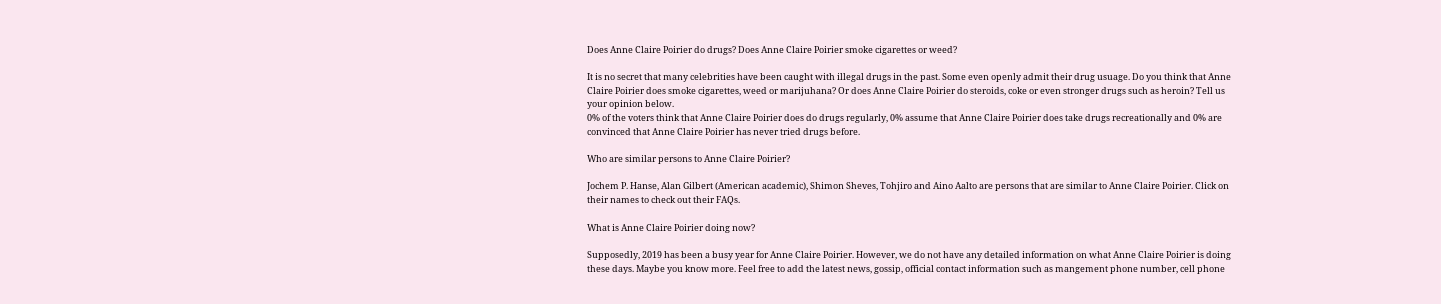Does Anne Claire Poirier do drugs? Does Anne Claire Poirier smoke cigarettes or weed?

It is no secret that many celebrities have been caught with illegal drugs in the past. Some even openly admit their drug usuage. Do you think that Anne Claire Poirier does smoke cigarettes, weed or marijuhana? Or does Anne Claire Poirier do steroids, coke or even stronger drugs such as heroin? Tell us your opinion below.
0% of the voters think that Anne Claire Poirier does do drugs regularly, 0% assume that Anne Claire Poirier does take drugs recreationally and 0% are convinced that Anne Claire Poirier has never tried drugs before.

Who are similar persons to Anne Claire Poirier?

Jochem P. Hanse, Alan Gilbert (American academic), Shimon Sheves, Tohjiro and Aino Aalto are persons that are similar to Anne Claire Poirier. Click on their names to check out their FAQs.

What is Anne Claire Poirier doing now?

Supposedly, 2019 has been a busy year for Anne Claire Poirier. However, we do not have any detailed information on what Anne Claire Poirier is doing these days. Maybe you know more. Feel free to add the latest news, gossip, official contact information such as mangement phone number, cell phone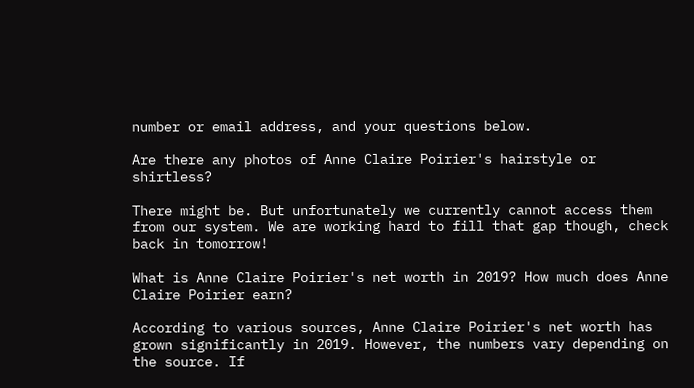number or email address, and your questions below.

Are there any photos of Anne Claire Poirier's hairstyle or shirtless?

There might be. But unfortunately we currently cannot access them from our system. We are working hard to fill that gap though, check back in tomorrow!

What is Anne Claire Poirier's net worth in 2019? How much does Anne Claire Poirier earn?

According to various sources, Anne Claire Poirier's net worth has grown significantly in 2019. However, the numbers vary depending on the source. If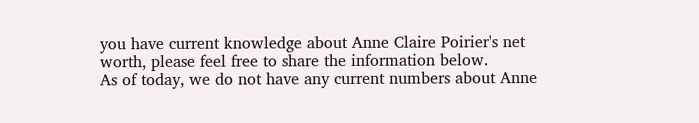you have current knowledge about Anne Claire Poirier's net worth, please feel free to share the information below.
As of today, we do not have any current numbers about Anne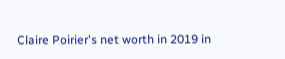Claire Poirier's net worth in 2019 in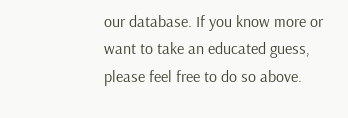our database. If you know more or want to take an educated guess, please feel free to do so above.